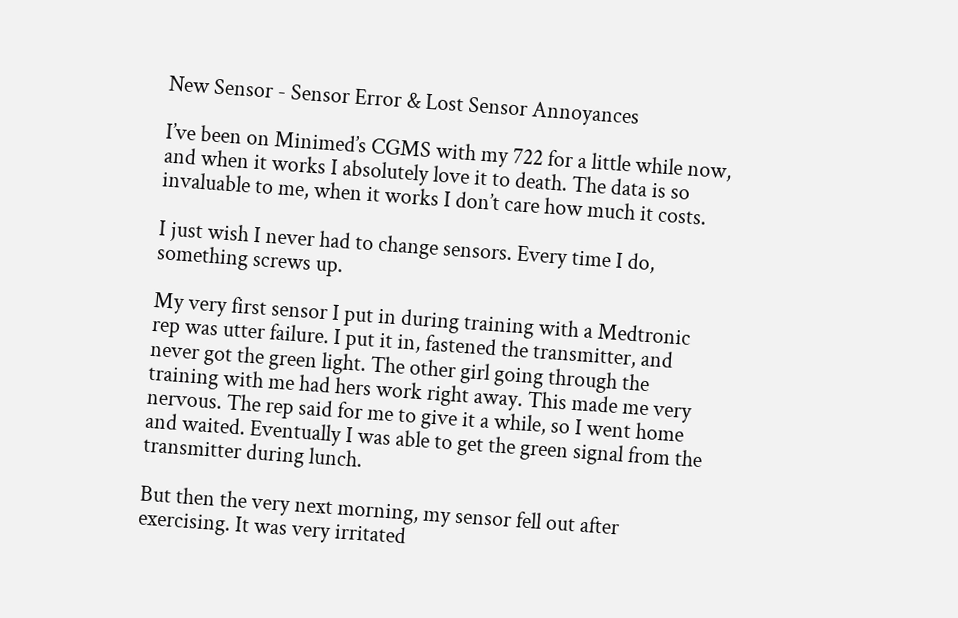New Sensor - Sensor Error & Lost Sensor Annoyances

I’ve been on Minimed’s CGMS with my 722 for a little while now, and when it works I absolutely love it to death. The data is so invaluable to me, when it works I don’t care how much it costs.

I just wish I never had to change sensors. Every time I do, something screws up.

My very first sensor I put in during training with a Medtronic rep was utter failure. I put it in, fastened the transmitter, and never got the green light. The other girl going through the training with me had hers work right away. This made me very nervous. The rep said for me to give it a while, so I went home and waited. Eventually I was able to get the green signal from the transmitter during lunch.

But then the very next morning, my sensor fell out after exercising. It was very irritated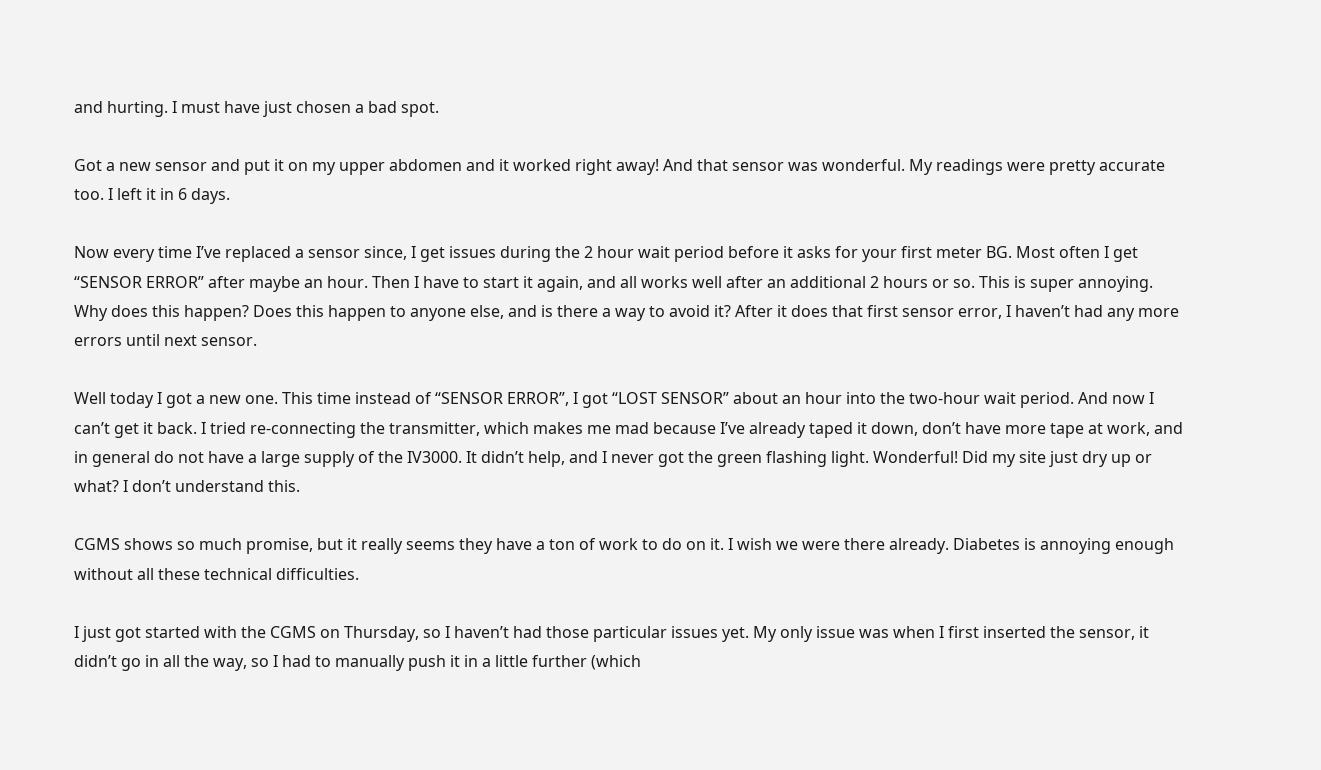and hurting. I must have just chosen a bad spot.

Got a new sensor and put it on my upper abdomen and it worked right away! And that sensor was wonderful. My readings were pretty accurate too. I left it in 6 days.

Now every time I’ve replaced a sensor since, I get issues during the 2 hour wait period before it asks for your first meter BG. Most often I get “SENSOR ERROR” after maybe an hour. Then I have to start it again, and all works well after an additional 2 hours or so. This is super annoying. Why does this happen? Does this happen to anyone else, and is there a way to avoid it? After it does that first sensor error, I haven’t had any more errors until next sensor.

Well today I got a new one. This time instead of “SENSOR ERROR”, I got “LOST SENSOR” about an hour into the two-hour wait period. And now I can’t get it back. I tried re-connecting the transmitter, which makes me mad because I’ve already taped it down, don’t have more tape at work, and in general do not have a large supply of the IV3000. It didn’t help, and I never got the green flashing light. Wonderful! Did my site just dry up or what? I don’t understand this.

CGMS shows so much promise, but it really seems they have a ton of work to do on it. I wish we were there already. Diabetes is annoying enough without all these technical difficulties.

I just got started with the CGMS on Thursday, so I haven’t had those particular issues yet. My only issue was when I first inserted the sensor, it didn’t go in all the way, so I had to manually push it in a little further (which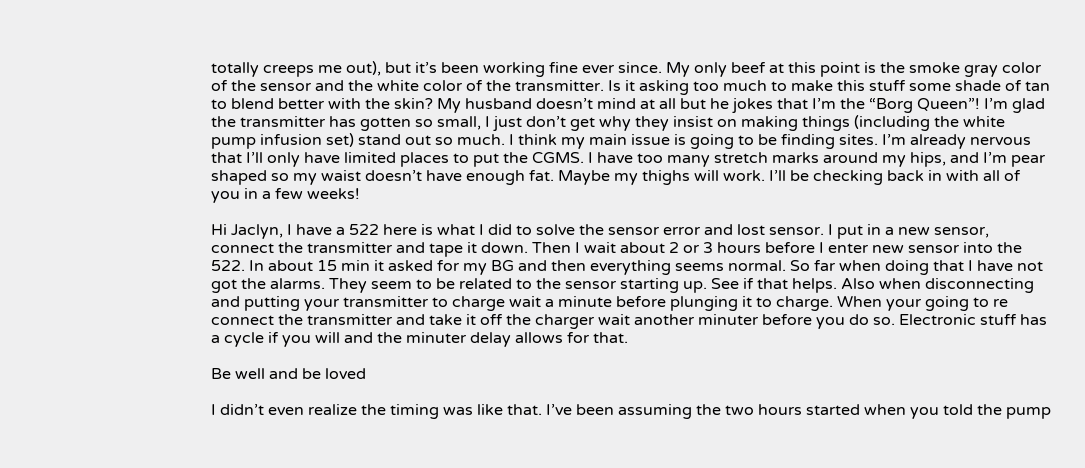totally creeps me out), but it’s been working fine ever since. My only beef at this point is the smoke gray color of the sensor and the white color of the transmitter. Is it asking too much to make this stuff some shade of tan to blend better with the skin? My husband doesn’t mind at all but he jokes that I’m the “Borg Queen”! I’m glad the transmitter has gotten so small, I just don’t get why they insist on making things (including the white pump infusion set) stand out so much. I think my main issue is going to be finding sites. I’m already nervous that I’ll only have limited places to put the CGMS. I have too many stretch marks around my hips, and I’m pear shaped so my waist doesn’t have enough fat. Maybe my thighs will work. I’ll be checking back in with all of you in a few weeks!

Hi Jaclyn, I have a 522 here is what I did to solve the sensor error and lost sensor. I put in a new sensor, connect the transmitter and tape it down. Then I wait about 2 or 3 hours before I enter new sensor into the 522. In about 15 min it asked for my BG and then everything seems normal. So far when doing that I have not got the alarms. They seem to be related to the sensor starting up. See if that helps. Also when disconnecting and putting your transmitter to charge wait a minute before plunging it to charge. When your going to re connect the transmitter and take it off the charger wait another minuter before you do so. Electronic stuff has a cycle if you will and the minuter delay allows for that.

Be well and be loved

I didn’t even realize the timing was like that. I’ve been assuming the two hours started when you told the pump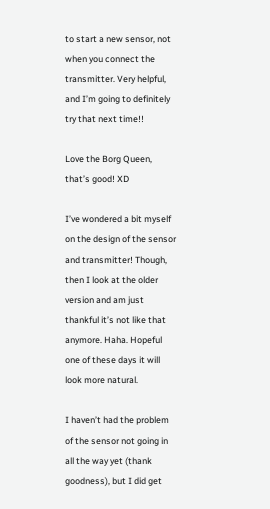to start a new sensor, not when you connect the transmitter. Very helpful, and I’m going to definitely try that next time!!

Love the Borg Queen, that’s good! XD

I’ve wondered a bit myself on the design of the sensor and transmitter! Though, then I look at the older version and am just thankful it’s not like that anymore. Haha. Hopeful one of these days it will look more natural.

I haven’t had the problem of the sensor not going in all the way yet (thank goodness), but I did get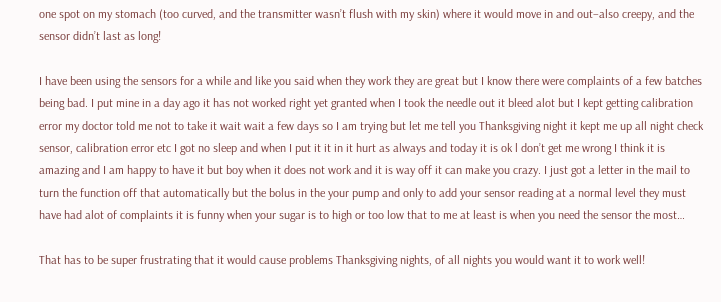one spot on my stomach (too curved, and the transmitter wasn’t flush with my skin) where it would move in and out–also creepy, and the sensor didn’t last as long!

I have been using the sensors for a while and like you said when they work they are great but I know there were complaints of a few batches being bad. I put mine in a day ago it has not worked right yet granted when I took the needle out it bleed alot but I kept getting calibration error my doctor told me not to take it wait wait a few days so I am trying but let me tell you Thanksgiving night it kept me up all night check sensor, calibration error etc I got no sleep and when I put it it in it hurt as always and today it is ok l don’t get me wrong I think it is amazing and I am happy to have it but boy when it does not work and it is way off it can make you crazy. I just got a letter in the mail to turn the function off that automatically but the bolus in the your pump and only to add your sensor reading at a normal level they must have had alot of complaints it is funny when your sugar is to high or too low that to me at least is when you need the sensor the most…

That has to be super frustrating that it would cause problems Thanksgiving nights, of all nights you would want it to work well!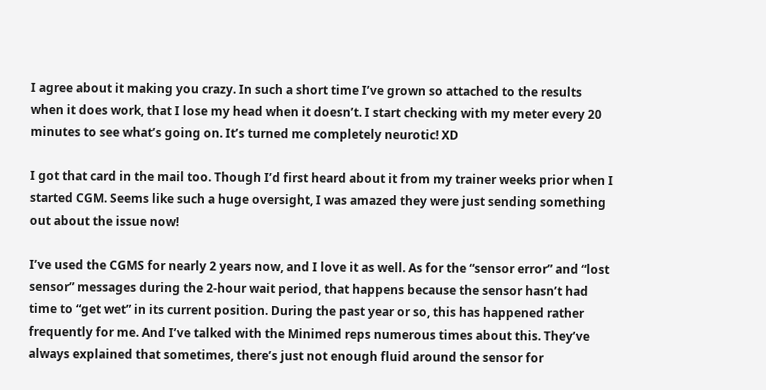I agree about it making you crazy. In such a short time I’ve grown so attached to the results when it does work, that I lose my head when it doesn’t. I start checking with my meter every 20 minutes to see what’s going on. It’s turned me completely neurotic! XD

I got that card in the mail too. Though I’d first heard about it from my trainer weeks prior when I started CGM. Seems like such a huge oversight, I was amazed they were just sending something out about the issue now!

I’ve used the CGMS for nearly 2 years now, and I love it as well. As for the “sensor error” and “lost sensor” messages during the 2-hour wait period, that happens because the sensor hasn’t had time to “get wet” in its current position. During the past year or so, this has happened rather frequently for me. And I’ve talked with the Minimed reps numerous times about this. They’ve always explained that sometimes, there’s just not enough fluid around the sensor for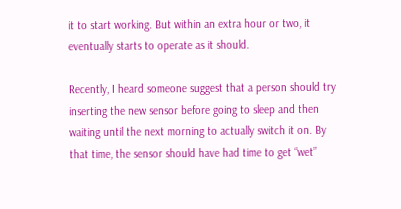it to start working. But within an extra hour or two, it eventually starts to operate as it should.

Recently, I heard someone suggest that a person should try inserting the new sensor before going to sleep and then waiting until the next morning to actually switch it on. By that time, the sensor should have had time to get “wet”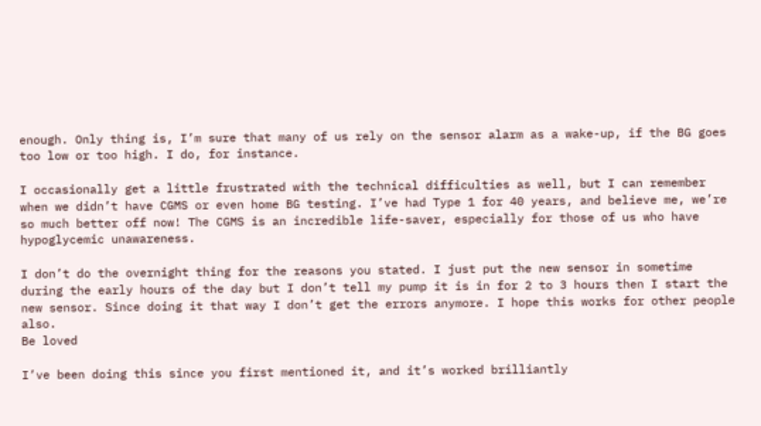enough. Only thing is, I’m sure that many of us rely on the sensor alarm as a wake-up, if the BG goes too low or too high. I do, for instance.

I occasionally get a little frustrated with the technical difficulties as well, but I can remember when we didn’t have CGMS or even home BG testing. I’ve had Type 1 for 40 years, and believe me, we’re so much better off now! The CGMS is an incredible life-saver, especially for those of us who have hypoglycemic unawareness.

I don’t do the overnight thing for the reasons you stated. I just put the new sensor in sometime during the early hours of the day but I don’t tell my pump it is in for 2 to 3 hours then I start the new sensor. Since doing it that way I don’t get the errors anymore. I hope this works for other people also.
Be loved

I’ve been doing this since you first mentioned it, and it’s worked brilliantly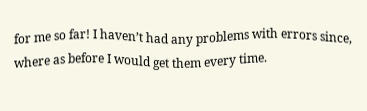for me so far! I haven’t had any problems with errors since, where as before I would get them every time.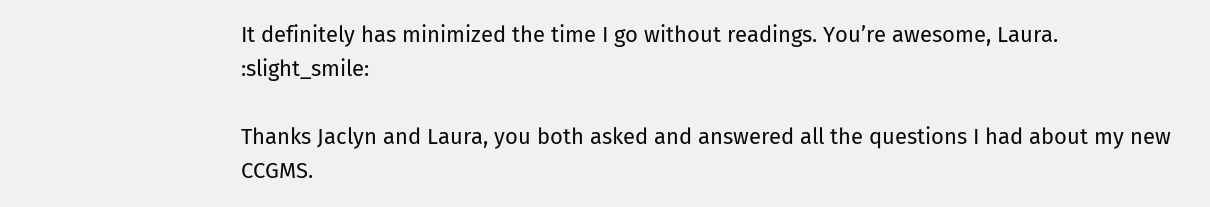It definitely has minimized the time I go without readings. You’re awesome, Laura. :slight_smile:

Thanks Jaclyn and Laura, you both asked and answered all the questions I had about my new CCGMS.